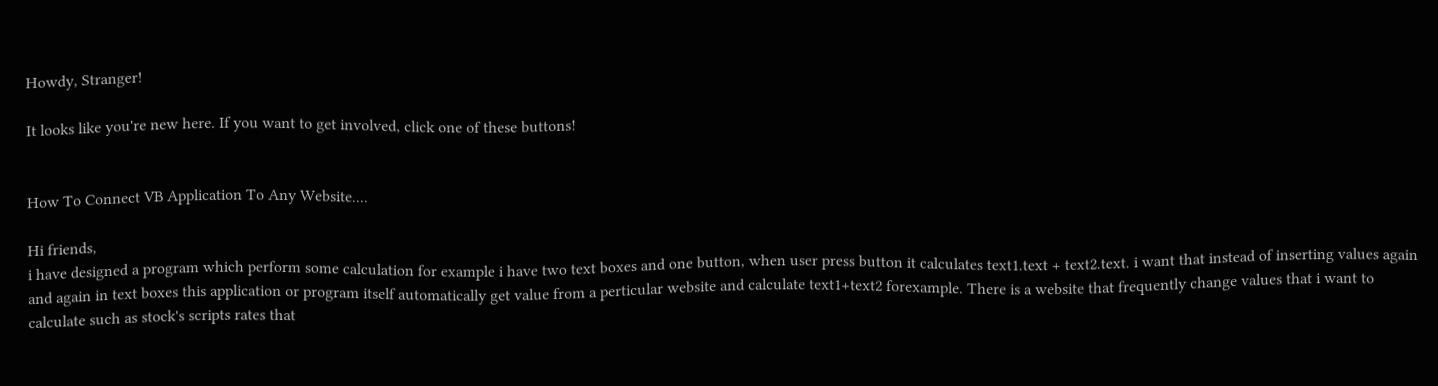Howdy, Stranger!

It looks like you're new here. If you want to get involved, click one of these buttons!


How To Connect VB Application To Any Website....

Hi friends,
i have designed a program which perform some calculation for example i have two text boxes and one button, when user press button it calculates text1.text + text2.text. i want that instead of inserting values again and again in text boxes this application or program itself automatically get value from a perticular website and calculate text1+text2 forexample. There is a website that frequently change values that i want to calculate such as stock's scripts rates that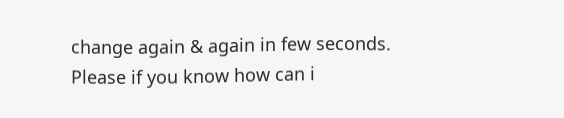change again & again in few seconds. Please if you know how can i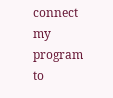connect my program to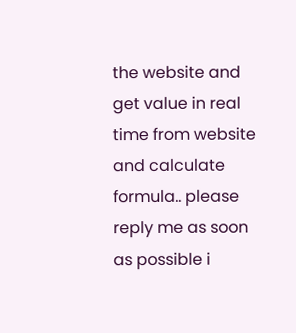the website and get value in real time from website and calculate formula.. please reply me as soon as possible i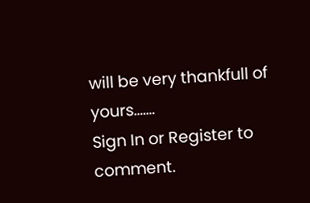will be very thankfull of yours.......
Sign In or Register to comment.